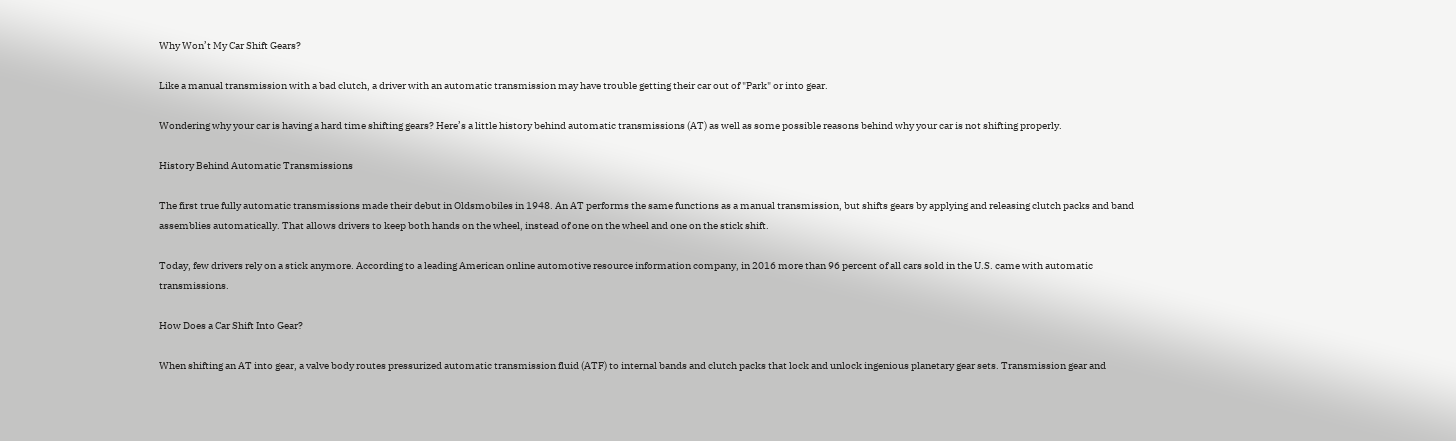Why Won’t My Car Shift Gears?

Like a manual transmission with a bad clutch, a driver with an automatic transmission may have trouble getting their car out of "Park" or into gear.

Wondering why your car is having a hard time shifting gears? Here’s a little history behind automatic transmissions (AT) as well as some possible reasons behind why your car is not shifting properly.

History Behind Automatic Transmissions

The first true fully automatic transmissions made their debut in Oldsmobiles in 1948. An AT performs the same functions as a manual transmission, but shifts gears by applying and releasing clutch packs and band assemblies automatically. That allows drivers to keep both hands on the wheel, instead of one on the wheel and one on the stick shift.

Today, few drivers rely on a stick anymore. According to a leading American online automotive resource information company, in 2016 more than 96 percent of all cars sold in the U.S. came with automatic transmissions.

How Does a Car Shift Into Gear?

When shifting an AT into gear, a valve body routes pressurized automatic transmission fluid (ATF) to internal bands and clutch packs that lock and unlock ingenious planetary gear sets. Transmission gear and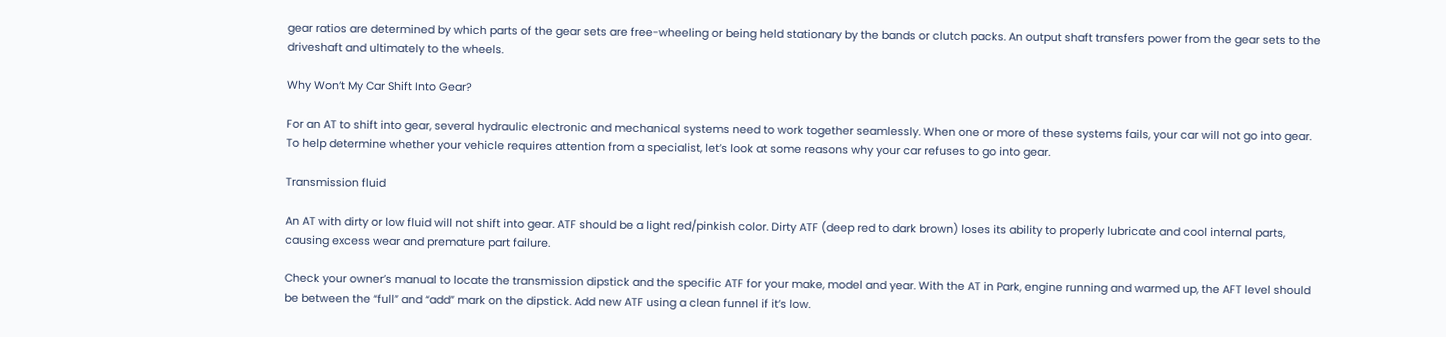gear ratios are determined by which parts of the gear sets are free-wheeling or being held stationary by the bands or clutch packs. An output shaft transfers power from the gear sets to the driveshaft and ultimately to the wheels.

Why Won’t My Car Shift Into Gear?

For an AT to shift into gear, several hydraulic electronic and mechanical systems need to work together seamlessly. When one or more of these systems fails, your car will not go into gear. To help determine whether your vehicle requires attention from a specialist, let’s look at some reasons why your car refuses to go into gear.

Transmission fluid

An AT with dirty or low fluid will not shift into gear. ATF should be a light red/pinkish color. Dirty ATF (deep red to dark brown) loses its ability to properly lubricate and cool internal parts, causing excess wear and premature part failure.

Check your owner’s manual to locate the transmission dipstick and the specific ATF for your make, model and year. With the AT in Park, engine running and warmed up, the AFT level should be between the “full” and “add” mark on the dipstick. Add new ATF using a clean funnel if it’s low.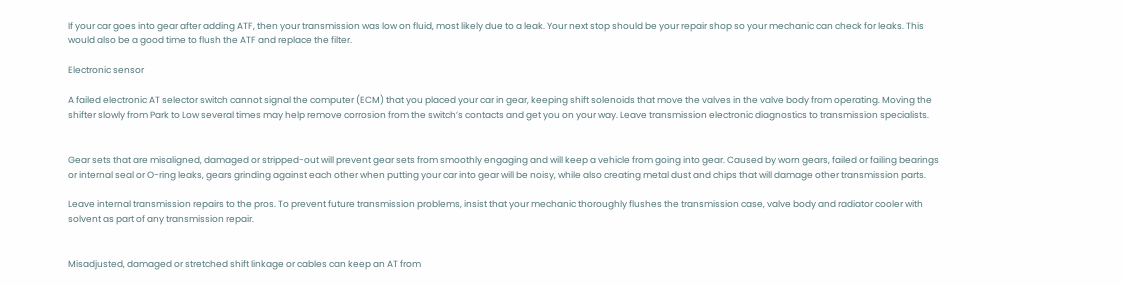If your car goes into gear after adding ATF, then your transmission was low on fluid, most likely due to a leak. Your next stop should be your repair shop so your mechanic can check for leaks. This would also be a good time to flush the ATF and replace the filter.

Electronic sensor

A failed electronic AT selector switch cannot signal the computer (ECM) that you placed your car in gear, keeping shift solenoids that move the valves in the valve body from operating. Moving the shifter slowly from Park to Low several times may help remove corrosion from the switch’s contacts and get you on your way. Leave transmission electronic diagnostics to transmission specialists.


Gear sets that are misaligned, damaged or stripped-out will prevent gear sets from smoothly engaging and will keep a vehicle from going into gear. Caused by worn gears, failed or failing bearings or internal seal or O-ring leaks, gears grinding against each other when putting your car into gear will be noisy, while also creating metal dust and chips that will damage other transmission parts.

Leave internal transmission repairs to the pros. To prevent future transmission problems, insist that your mechanic thoroughly flushes the transmission case, valve body and radiator cooler with solvent as part of any transmission repair.


Misadjusted, damaged or stretched shift linkage or cables can keep an AT from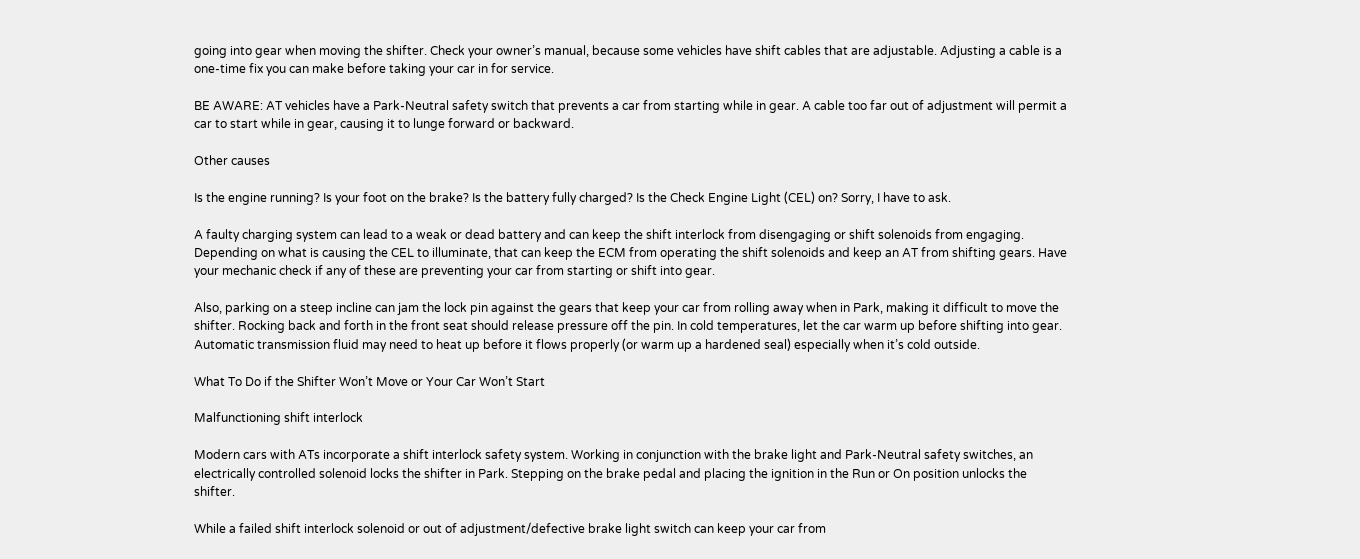going into gear when moving the shifter. Check your owner’s manual, because some vehicles have shift cables that are adjustable. Adjusting a cable is a one-time fix you can make before taking your car in for service.

BE AWARE: AT vehicles have a Park-Neutral safety switch that prevents a car from starting while in gear. A cable too far out of adjustment will permit a car to start while in gear, causing it to lunge forward or backward.

Other causes

Is the engine running? Is your foot on the brake? Is the battery fully charged? Is the Check Engine Light (CEL) on? Sorry, I have to ask.

A faulty charging system can lead to a weak or dead battery and can keep the shift interlock from disengaging or shift solenoids from engaging. Depending on what is causing the CEL to illuminate, that can keep the ECM from operating the shift solenoids and keep an AT from shifting gears. Have your mechanic check if any of these are preventing your car from starting or shift into gear.

Also, parking on a steep incline can jam the lock pin against the gears that keep your car from rolling away when in Park, making it difficult to move the shifter. Rocking back and forth in the front seat should release pressure off the pin. In cold temperatures, let the car warm up before shifting into gear. Automatic transmission fluid may need to heat up before it flows properly (or warm up a hardened seal) especially when it’s cold outside.

What To Do if the Shifter Won’t Move or Your Car Won’t Start

Malfunctioning shift interlock

Modern cars with ATs incorporate a shift interlock safety system. Working in conjunction with the brake light and Park-Neutral safety switches, an electrically controlled solenoid locks the shifter in Park. Stepping on the brake pedal and placing the ignition in the Run or On position unlocks the shifter.

While a failed shift interlock solenoid or out of adjustment/defective brake light switch can keep your car from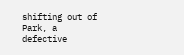shifting out of Park, a defective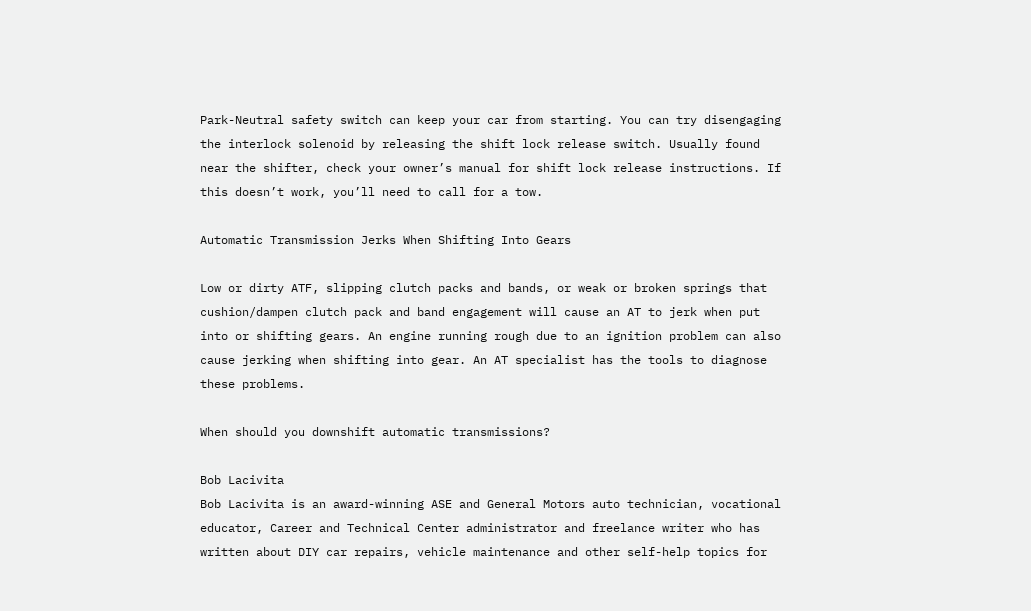Park-Neutral safety switch can keep your car from starting. You can try disengaging the interlock solenoid by releasing the shift lock release switch. Usually found near the shifter, check your owner’s manual for shift lock release instructions. If this doesn’t work, you’ll need to call for a tow.

Automatic Transmission Jerks When Shifting Into Gears

Low or dirty ATF, slipping clutch packs and bands, or weak or broken springs that cushion/dampen clutch pack and band engagement will cause an AT to jerk when put into or shifting gears. An engine running rough due to an ignition problem can also cause jerking when shifting into gear. An AT specialist has the tools to diagnose these problems.

When should you downshift automatic transmissions?

Bob Lacivita
Bob Lacivita is an award-winning ASE and General Motors auto technician, vocational educator, Career and Technical Center administrator and freelance writer who has written about DIY car repairs, vehicle maintenance and other self-help topics for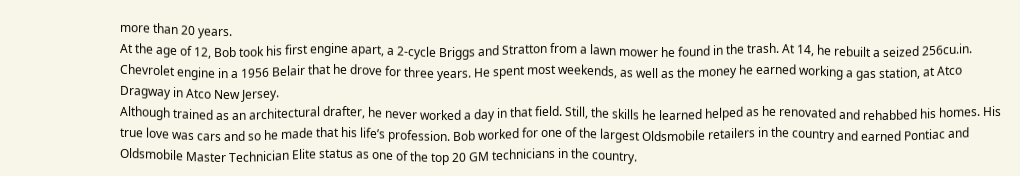more than 20 years.
At the age of 12, Bob took his first engine apart, a 2-cycle Briggs and Stratton from a lawn mower he found in the trash. At 14, he rebuilt a seized 256cu.in. Chevrolet engine in a 1956 Belair that he drove for three years. He spent most weekends, as well as the money he earned working a gas station, at Atco Dragway in Atco New Jersey.
Although trained as an architectural drafter, he never worked a day in that field. Still, the skills he learned helped as he renovated and rehabbed his homes. His true love was cars and so he made that his life’s profession. Bob worked for one of the largest Oldsmobile retailers in the country and earned Pontiac and Oldsmobile Master Technician Elite status as one of the top 20 GM technicians in the country.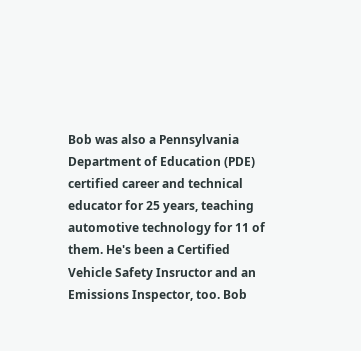Bob was also a Pennsylvania Department of Education (PDE) certified career and technical educator for 25 years, teaching automotive technology for 11 of them. He's been a Certified Vehicle Safety Insructor and an Emissions Inspector, too. Bob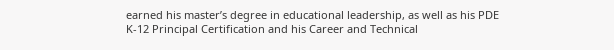earned his master’s degree in educational leadership, as well as his PDE K-12 Principal Certification and his Career and Technical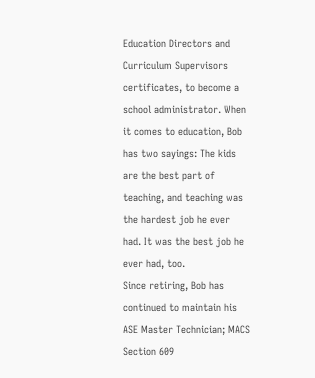Education Directors and Curriculum Supervisors certificates, to become a school administrator. When it comes to education, Bob has two sayings: The kids are the best part of teaching, and teaching was the hardest job he ever had. It was the best job he ever had, too.
Since retiring, Bob has continued to maintain his ASE Master Technician; MACS Section 609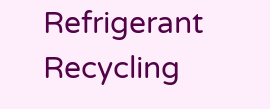Refrigerant Recycling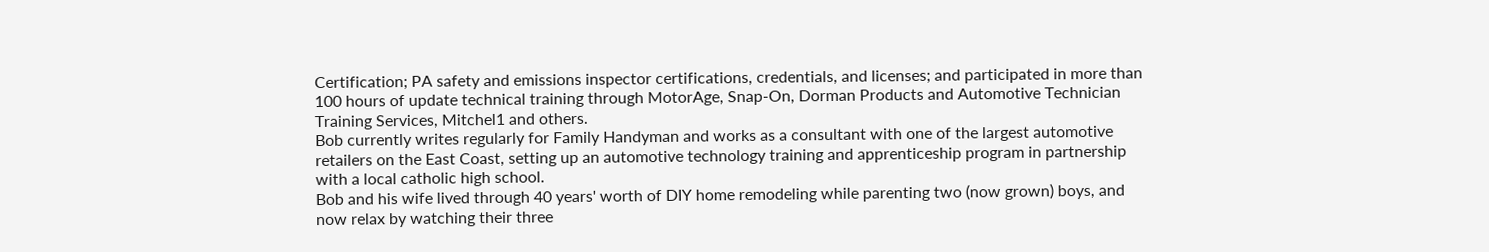Certification; PA safety and emissions inspector certifications, credentials, and licenses; and participated in more than 100 hours of update technical training through MotorAge, Snap-On, Dorman Products and Automotive Technician Training Services, Mitchel1 and others.
Bob currently writes regularly for Family Handyman and works as a consultant with one of the largest automotive retailers on the East Coast, setting up an automotive technology training and apprenticeship program in partnership with a local catholic high school.
Bob and his wife lived through 40 years' worth of DIY home remodeling while parenting two (now grown) boys, and now relax by watching their three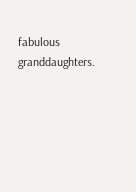fabulous granddaughters.